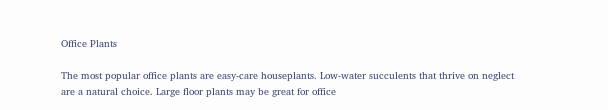Office Plants

The most popular office plants are easy-care houseplants. Low-water succulents that thrive on neglect are a natural choice. Large floor plants may be great for office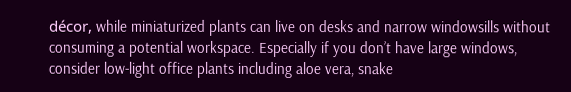décor, while miniaturized plants can live on desks and narrow windowsills without consuming a potential workspace. Especially if you don’t have large windows, consider low-light office plants including aloe vera, snake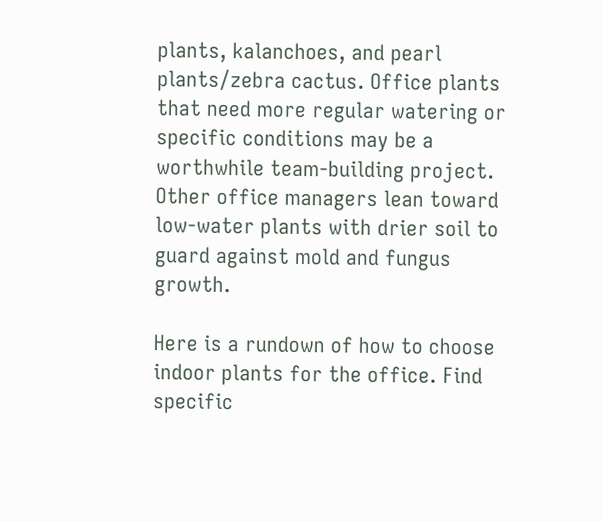plants, kalanchoes, and pearl plants/zebra cactus. Office plants that need more regular watering or specific conditions may be a worthwhile team-building project. Other office managers lean toward low-water plants with drier soil to guard against mold and fungus growth.

Here is a rundown of how to choose indoor plants for the office. Find specific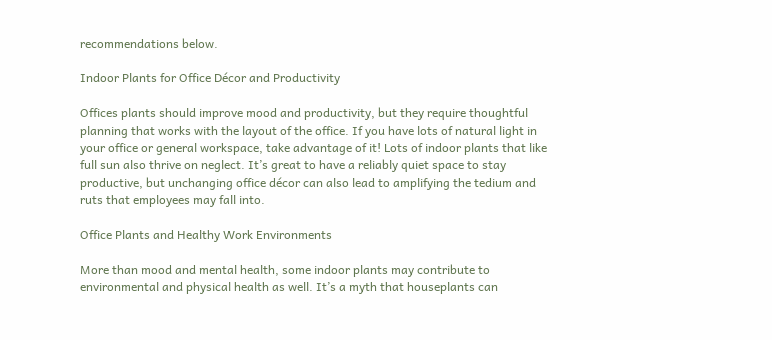recommendations below.

Indoor Plants for Office Décor and Productivity

Offices plants should improve mood and productivity, but they require thoughtful planning that works with the layout of the office. If you have lots of natural light in your office or general workspace, take advantage of it! Lots of indoor plants that like full sun also thrive on neglect. It’s great to have a reliably quiet space to stay productive, but unchanging office décor can also lead to amplifying the tedium and ruts that employees may fall into.

Office Plants and Healthy Work Environments

More than mood and mental health, some indoor plants may contribute to environmental and physical health as well. It’s a myth that houseplants can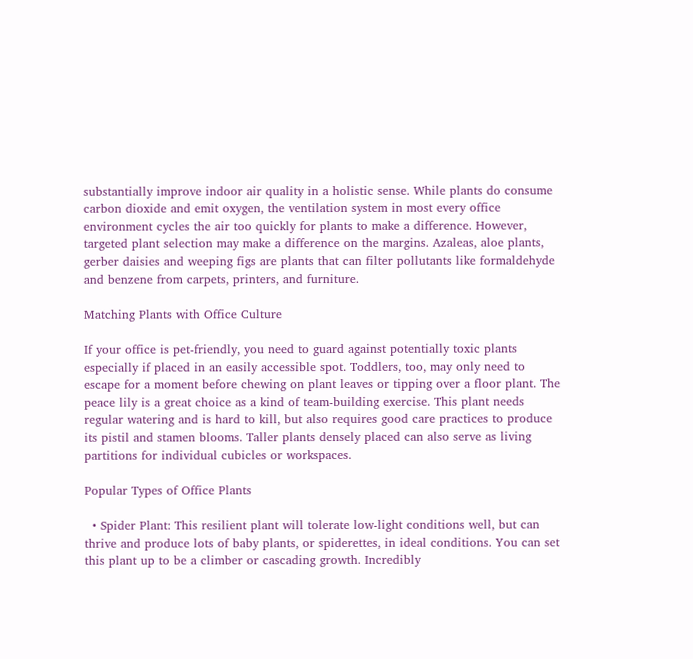substantially improve indoor air quality in a holistic sense. While plants do consume carbon dioxide and emit oxygen, the ventilation system in most every office environment cycles the air too quickly for plants to make a difference. However, targeted plant selection may make a difference on the margins. Azaleas, aloe plants, gerber daisies and weeping figs are plants that can filter pollutants like formaldehyde and benzene from carpets, printers, and furniture.

Matching Plants with Office Culture

If your office is pet-friendly, you need to guard against potentially toxic plants especially if placed in an easily accessible spot. Toddlers, too, may only need to escape for a moment before chewing on plant leaves or tipping over a floor plant. The peace lily is a great choice as a kind of team-building exercise. This plant needs regular watering and is hard to kill, but also requires good care practices to produce its pistil and stamen blooms. Taller plants densely placed can also serve as living partitions for individual cubicles or workspaces.

Popular Types of Office Plants

  • Spider Plant: This resilient plant will tolerate low-light conditions well, but can thrive and produce lots of baby plants, or spiderettes, in ideal conditions. You can set this plant up to be a climber or cascading growth. Incredibly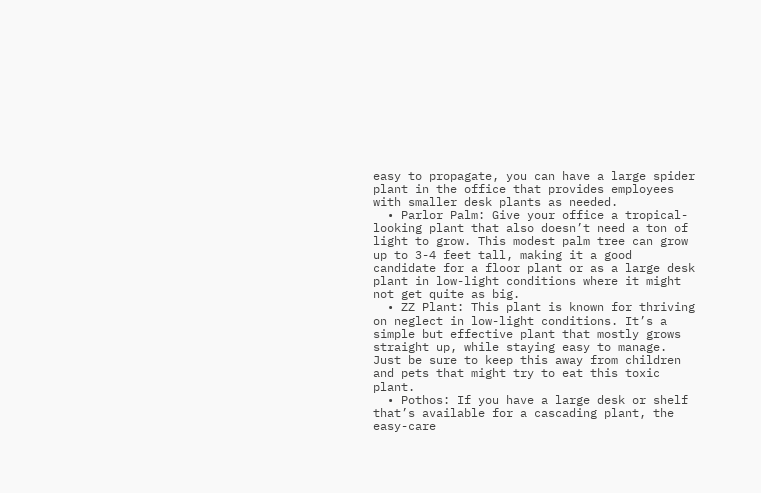easy to propagate, you can have a large spider plant in the office that provides employees with smaller desk plants as needed.
  • Parlor Palm: Give your office a tropical-looking plant that also doesn’t need a ton of light to grow. This modest palm tree can grow up to 3-4 feet tall, making it a good candidate for a floor plant or as a large desk plant in low-light conditions where it might not get quite as big.
  • ZZ Plant: This plant is known for thriving on neglect in low-light conditions. It’s a simple but effective plant that mostly grows straight up, while staying easy to manage. Just be sure to keep this away from children and pets that might try to eat this toxic plant.
  • Pothos: If you have a large desk or shelf that’s available for a cascading plant, the easy-care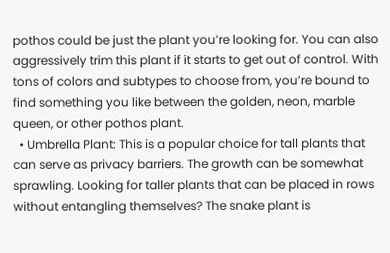pothos could be just the plant you’re looking for. You can also aggressively trim this plant if it starts to get out of control. With tons of colors and subtypes to choose from, you’re bound to find something you like between the golden, neon, marble queen, or other pothos plant.
  • Umbrella Plant: This is a popular choice for tall plants that can serve as privacy barriers. The growth can be somewhat sprawling. Looking for taller plants that can be placed in rows without entangling themselves? The snake plant is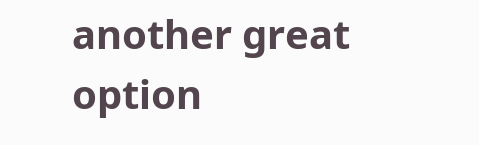another great option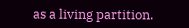as a living partition.